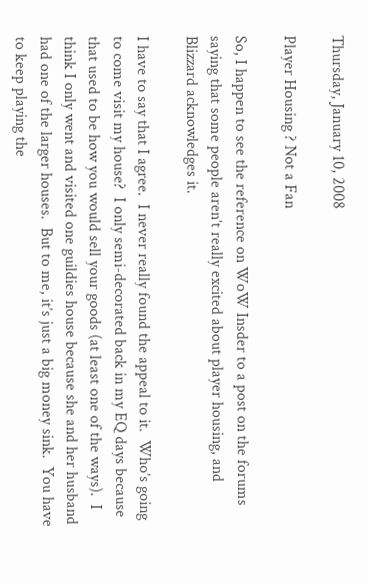Thursday, January 10, 2008

Player Housing ? Not a Fan

So, I happen to see the reference on WoW Insder to a post on the forums saying that some people aren’t really excited about player housing, and Blizzard acknowledges it.

I have to say that I agree.  I never really found the appeal to it.  Who’s going to come visit my house?  I only semi-decorated back in my EQ days because that used to be how you would sell your goods (at least one of the ways).  I think I only went and visited one guildies house because she and her husband had one of the larger houses.  But to me, it’s just a big money sink.  You have to keep playing the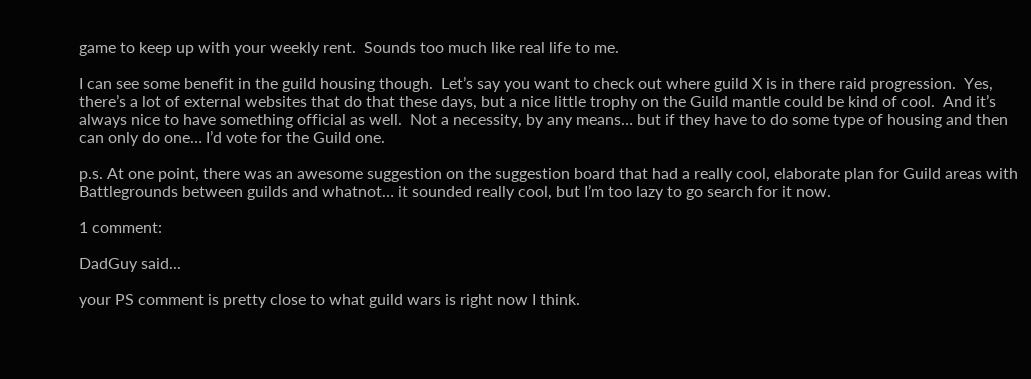game to keep up with your weekly rent.  Sounds too much like real life to me.

I can see some benefit in the guild housing though.  Let’s say you want to check out where guild X is in there raid progression.  Yes, there’s a lot of external websites that do that these days, but a nice little trophy on the Guild mantle could be kind of cool.  And it’s always nice to have something official as well.  Not a necessity, by any means… but if they have to do some type of housing and then can only do one… I’d vote for the Guild one.

p.s. At one point, there was an awesome suggestion on the suggestion board that had a really cool, elaborate plan for Guild areas with Battlegrounds between guilds and whatnot… it sounded really cool, but I’m too lazy to go search for it now.

1 comment:

DadGuy said...

your PS comment is pretty close to what guild wars is right now I think.